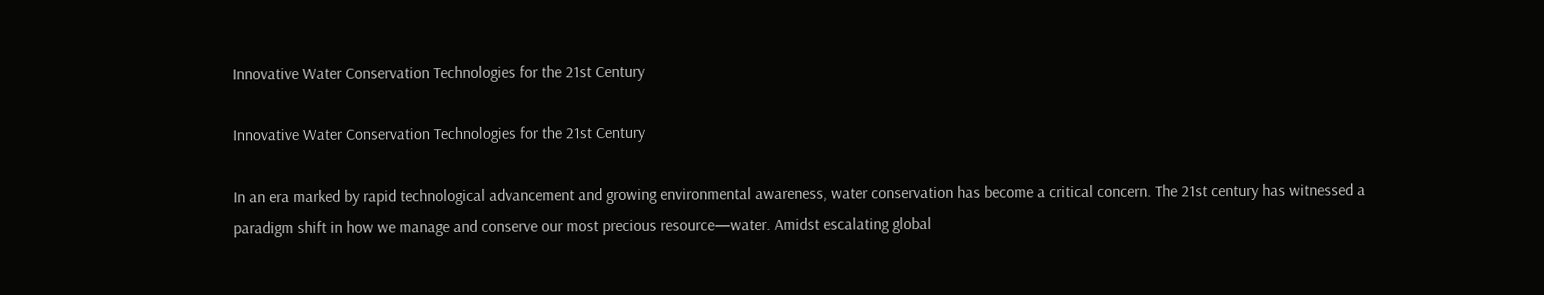Innovative Water Conservation Technologies for the 21st Century

Innovative Water Conservation Technologies for the 21st Century

In an era marked by rapid technological advancement and growing environmental awareness, water conservation has become a critical concern. The 21st century has witnessed a paradigm shift in how we manage and conserve our most precious resource—water. Amidst escalating global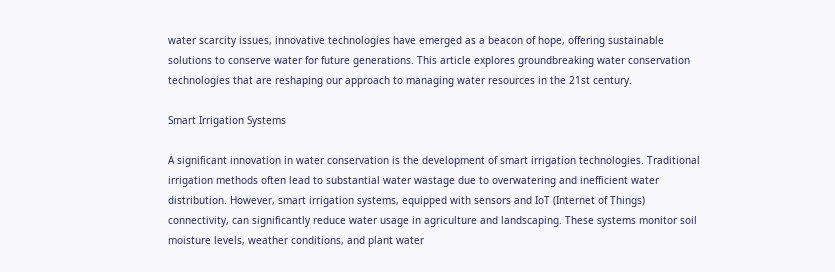water scarcity issues, innovative technologies have emerged as a beacon of hope, offering sustainable solutions to conserve water for future generations. This article explores groundbreaking water conservation technologies that are reshaping our approach to managing water resources in the 21st century.

Smart Irrigation Systems

A significant innovation in water conservation is the development of smart irrigation technologies. Traditional irrigation methods often lead to substantial water wastage due to overwatering and inefficient water distribution. However, smart irrigation systems, equipped with sensors and IoT (Internet of Things) connectivity, can significantly reduce water usage in agriculture and landscaping. These systems monitor soil moisture levels, weather conditions, and plant water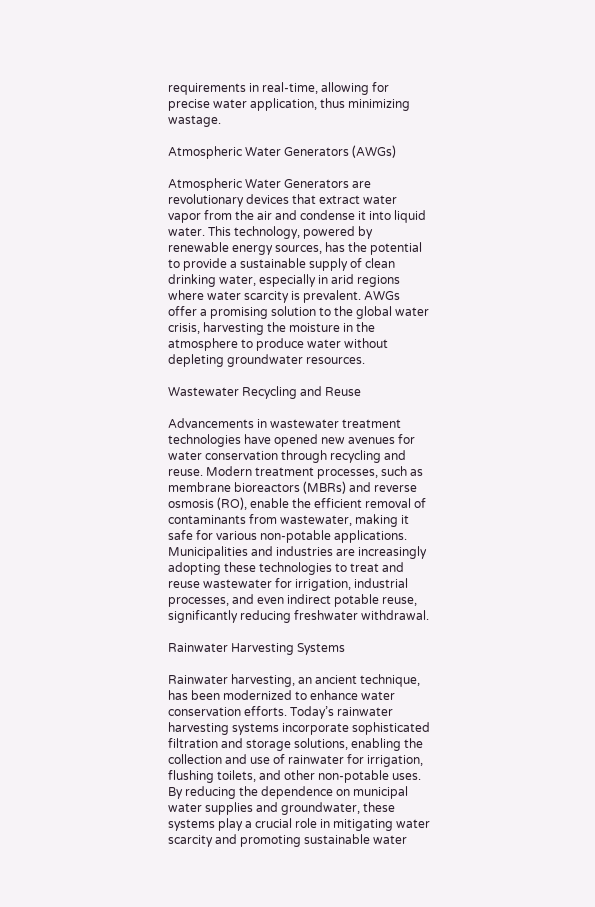requirements in real-time, allowing for precise water application, thus minimizing wastage.

Atmospheric Water Generators (AWGs)

Atmospheric Water Generators are revolutionary devices that extract water vapor from the air and condense it into liquid water. This technology, powered by renewable energy sources, has the potential to provide a sustainable supply of clean drinking water, especially in arid regions where water scarcity is prevalent. AWGs offer a promising solution to the global water crisis, harvesting the moisture in the atmosphere to produce water without depleting groundwater resources.

Wastewater Recycling and Reuse

Advancements in wastewater treatment technologies have opened new avenues for water conservation through recycling and reuse. Modern treatment processes, such as membrane bioreactors (MBRs) and reverse osmosis (RO), enable the efficient removal of contaminants from wastewater, making it safe for various non-potable applications. Municipalities and industries are increasingly adopting these technologies to treat and reuse wastewater for irrigation, industrial processes, and even indirect potable reuse, significantly reducing freshwater withdrawal.

Rainwater Harvesting Systems

Rainwater harvesting, an ancient technique, has been modernized to enhance water conservation efforts. Today’s rainwater harvesting systems incorporate sophisticated filtration and storage solutions, enabling the collection and use of rainwater for irrigation, flushing toilets, and other non-potable uses. By reducing the dependence on municipal water supplies and groundwater, these systems play a crucial role in mitigating water scarcity and promoting sustainable water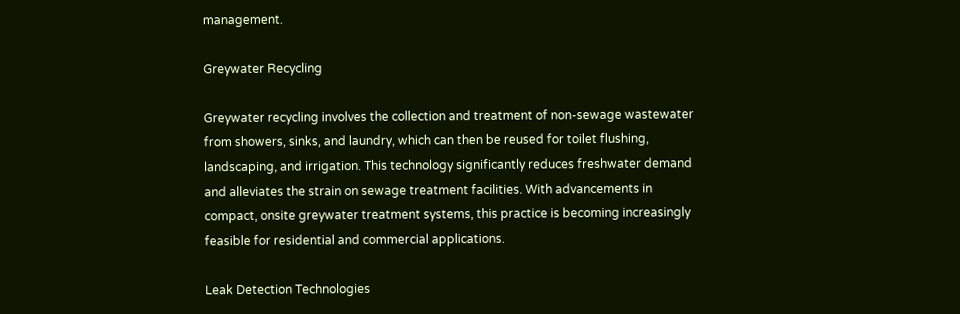management.

Greywater Recycling

Greywater recycling involves the collection and treatment of non-sewage wastewater from showers, sinks, and laundry, which can then be reused for toilet flushing, landscaping, and irrigation. This technology significantly reduces freshwater demand and alleviates the strain on sewage treatment facilities. With advancements in compact, onsite greywater treatment systems, this practice is becoming increasingly feasible for residential and commercial applications.

Leak Detection Technologies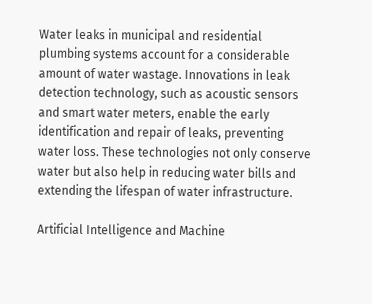Water leaks in municipal and residential plumbing systems account for a considerable amount of water wastage. Innovations in leak detection technology, such as acoustic sensors and smart water meters, enable the early identification and repair of leaks, preventing water loss. These technologies not only conserve water but also help in reducing water bills and extending the lifespan of water infrastructure.

Artificial Intelligence and Machine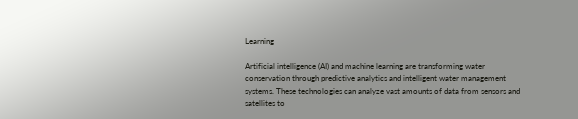Learning

Artificial intelligence (AI) and machine learning are transforming water conservation through predictive analytics and intelligent water management systems. These technologies can analyze vast amounts of data from sensors and satellites to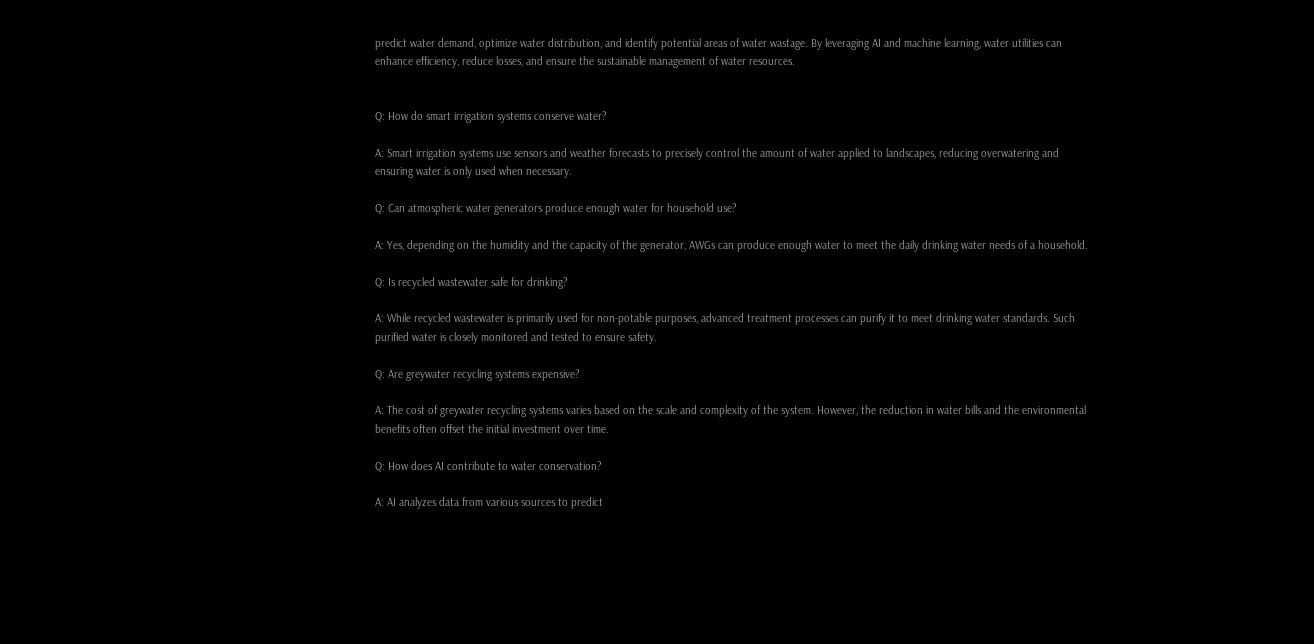predict water demand, optimize water distribution, and identify potential areas of water wastage. By leveraging AI and machine learning, water utilities can enhance efficiency, reduce losses, and ensure the sustainable management of water resources.


Q: How do smart irrigation systems conserve water?

A: Smart irrigation systems use sensors and weather forecasts to precisely control the amount of water applied to landscapes, reducing overwatering and ensuring water is only used when necessary.

Q: Can atmospheric water generators produce enough water for household use?

A: Yes, depending on the humidity and the capacity of the generator, AWGs can produce enough water to meet the daily drinking water needs of a household.

Q: Is recycled wastewater safe for drinking?

A: While recycled wastewater is primarily used for non-potable purposes, advanced treatment processes can purify it to meet drinking water standards. Such purified water is closely monitored and tested to ensure safety.

Q: Are greywater recycling systems expensive?

A: The cost of greywater recycling systems varies based on the scale and complexity of the system. However, the reduction in water bills and the environmental benefits often offset the initial investment over time.

Q: How does AI contribute to water conservation?

A: AI analyzes data from various sources to predict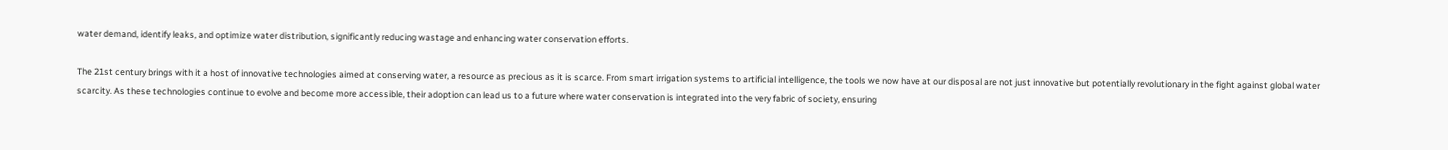water demand, identify leaks, and optimize water distribution, significantly reducing wastage and enhancing water conservation efforts.

The 21st century brings with it a host of innovative technologies aimed at conserving water, a resource as precious as it is scarce. From smart irrigation systems to artificial intelligence, the tools we now have at our disposal are not just innovative but potentially revolutionary in the fight against global water scarcity. As these technologies continue to evolve and become more accessible, their adoption can lead us to a future where water conservation is integrated into the very fabric of society, ensuring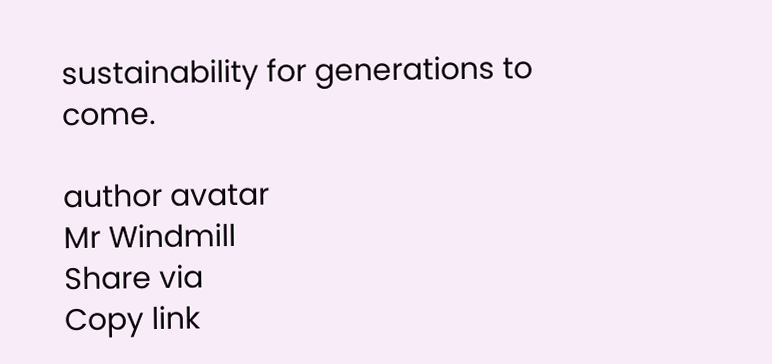sustainability for generations to come.

author avatar
Mr Windmill
Share via
Copy link